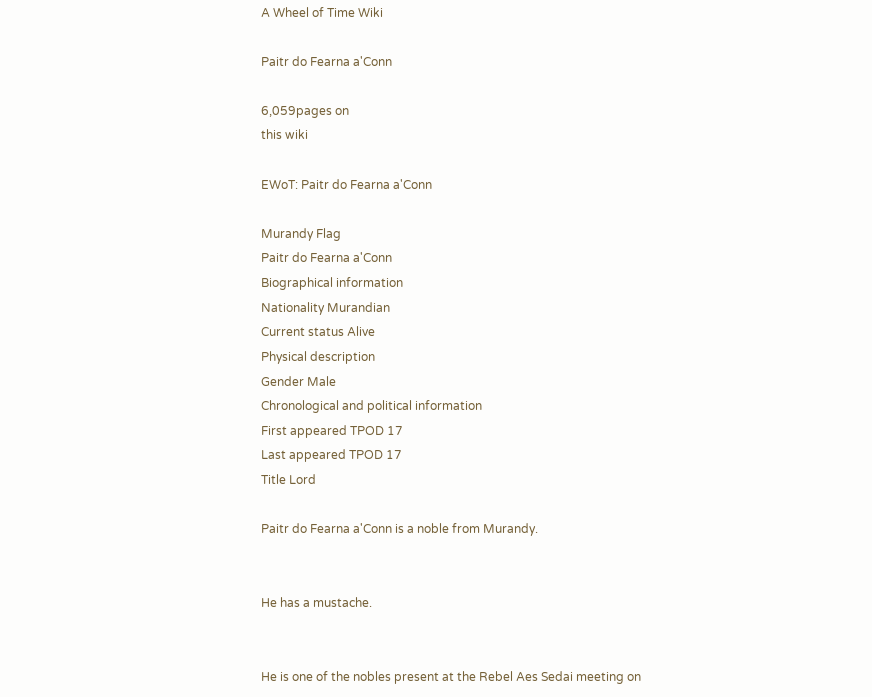A Wheel of Time Wiki

Paitr do Fearna a'Conn

6,059pages on
this wiki

EWoT: Paitr do Fearna a'Conn

Murandy Flag
Paitr do Fearna a'Conn
Biographical information
Nationality Murandian
Current status Alive
Physical description
Gender Male
Chronological and political information
First appeared TPOD 17
Last appeared TPOD 17
Title Lord

Paitr do Fearna a'Conn is a noble from Murandy.


He has a mustache.


He is one of the nobles present at the Rebel Aes Sedai meeting on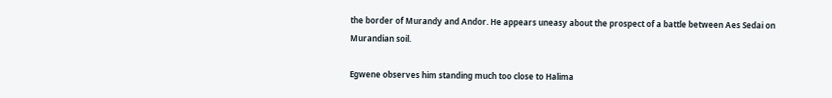the border of Murandy and Andor. He appears uneasy about the prospect of a battle between Aes Sedai on Murandian soil.

Egwene observes him standing much too close to Halima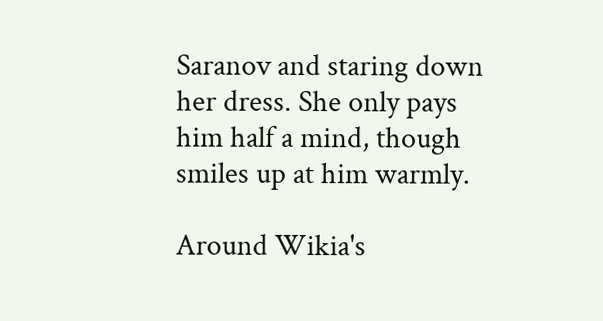Saranov and staring down her dress. She only pays him half a mind, though smiles up at him warmly.

Around Wikia's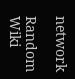network

Random Wiki